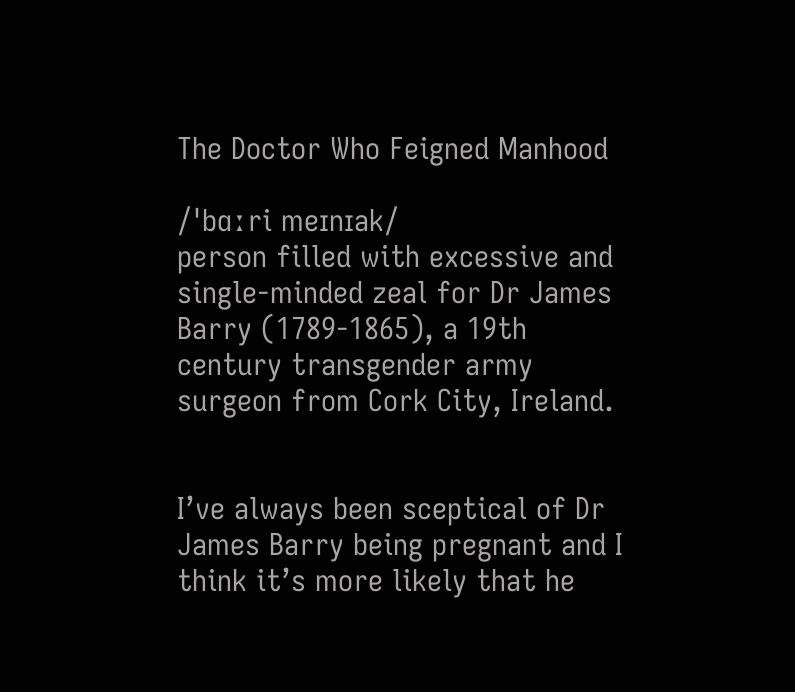The Doctor Who Feigned Manhood

/ˈbɑːri meɪnɪak/
person filled with excessive and single-minded zeal for Dr James Barry (1789-1865), a 19th century transgender army surgeon from Cork City, Ireland.


I’ve always been sceptical of Dr James Barry being pregnant and I think it’s more likely that he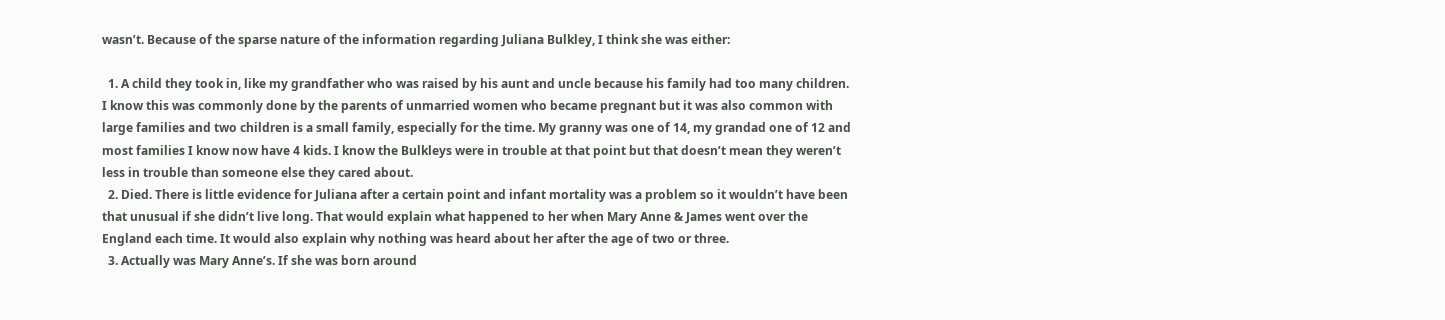wasn’t. Because of the sparse nature of the information regarding Juliana Bulkley, I think she was either:

  1. A child they took in, like my grandfather who was raised by his aunt and uncle because his family had too many children. I know this was commonly done by the parents of unmarried women who became pregnant but it was also common with large families and two children is a small family, especially for the time. My granny was one of 14, my grandad one of 12 and most families I know now have 4 kids. I know the Bulkleys were in trouble at that point but that doesn’t mean they weren’t less in trouble than someone else they cared about.
  2. Died. There is little evidence for Juliana after a certain point and infant mortality was a problem so it wouldn’t have been that unusual if she didn’t live long. That would explain what happened to her when Mary Anne & James went over the England each time. It would also explain why nothing was heard about her after the age of two or three.
  3. Actually was Mary Anne’s. If she was born around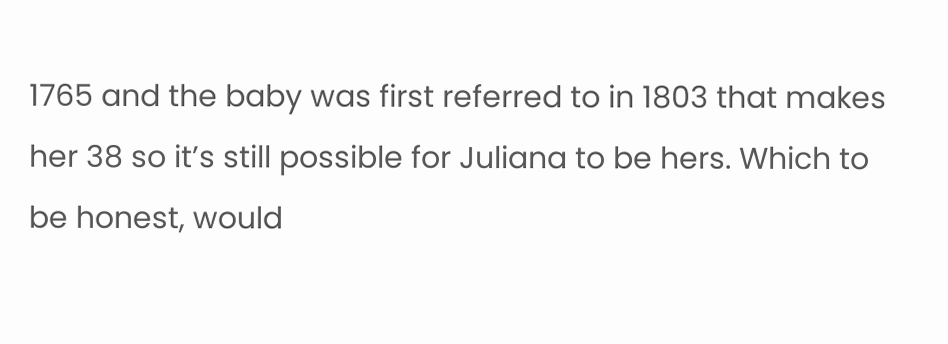1765 and the baby was first referred to in 1803 that makes her 38 so it’s still possible for Juliana to be hers. Which to be honest, would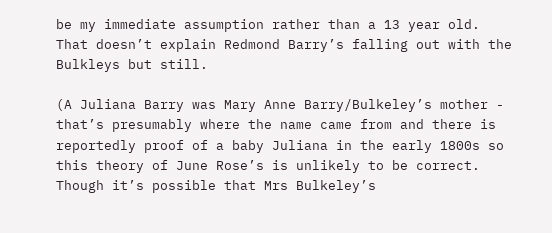be my immediate assumption rather than a 13 year old. That doesn’t explain Redmond Barry’s falling out with the Bulkleys but still.

(A Juliana Barry was Mary Anne Barry/Bulkeley’s mother - that’s presumably where the name came from and there is reportedly proof of a baby Juliana in the early 1800s so this theory of June Rose’s is unlikely to be correct. Though it’s possible that Mrs Bulkeley’s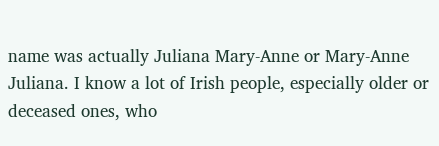name was actually Juliana Mary-Anne or Mary-Anne Juliana. I know a lot of Irish people, especially older or deceased ones, who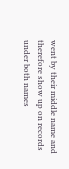went by their middle name and therefore show up on records under both names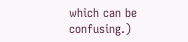which can be confusing.)